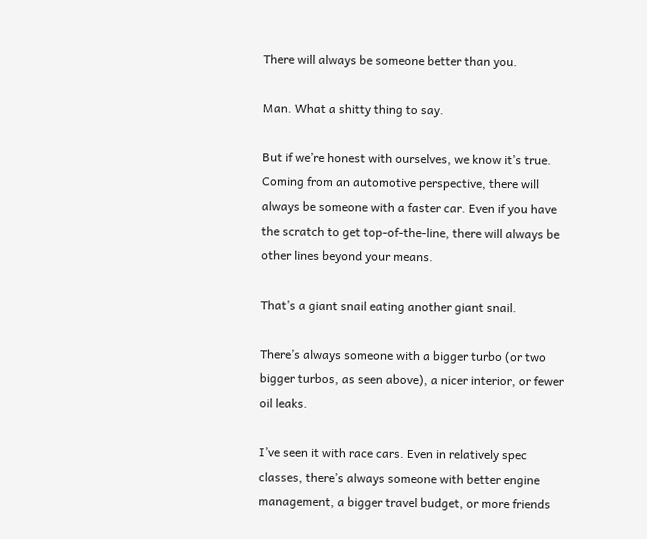There will always be someone better than you.

Man. What a shitty thing to say.

But if we’re honest with ourselves, we know it’s true. Coming from an automotive perspective, there will always be someone with a faster car. Even if you have the scratch to get top-of-the-line, there will always be other lines beyond your means.

That’s a giant snail eating another giant snail.

There’s always someone with a bigger turbo (or two bigger turbos, as seen above), a nicer interior, or fewer oil leaks.

I’ve seen it with race cars. Even in relatively spec classes, there’s always someone with better engine management, a bigger travel budget, or more friends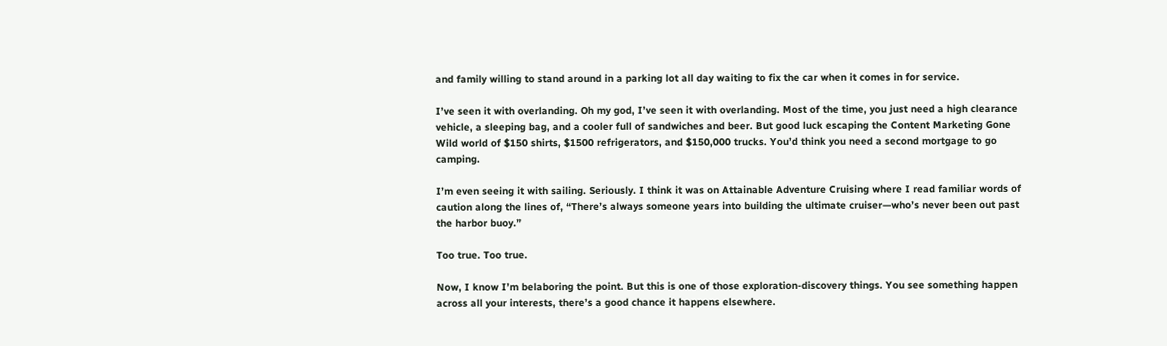and family willing to stand around in a parking lot all day waiting to fix the car when it comes in for service.

I’ve seen it with overlanding. Oh my god, I’ve seen it with overlanding. Most of the time, you just need a high clearance vehicle, a sleeping bag, and a cooler full of sandwiches and beer. But good luck escaping the Content Marketing Gone Wild world of $150 shirts, $1500 refrigerators, and $150,000 trucks. You’d think you need a second mortgage to go camping.

I’m even seeing it with sailing. Seriously. I think it was on Attainable Adventure Cruising where I read familiar words of caution along the lines of, “There’s always someone years into building the ultimate cruiser—who’s never been out past the harbor buoy.”

Too true. Too true.

Now, I know I’m belaboring the point. But this is one of those exploration-discovery things. You see something happen across all your interests, there’s a good chance it happens elsewhere.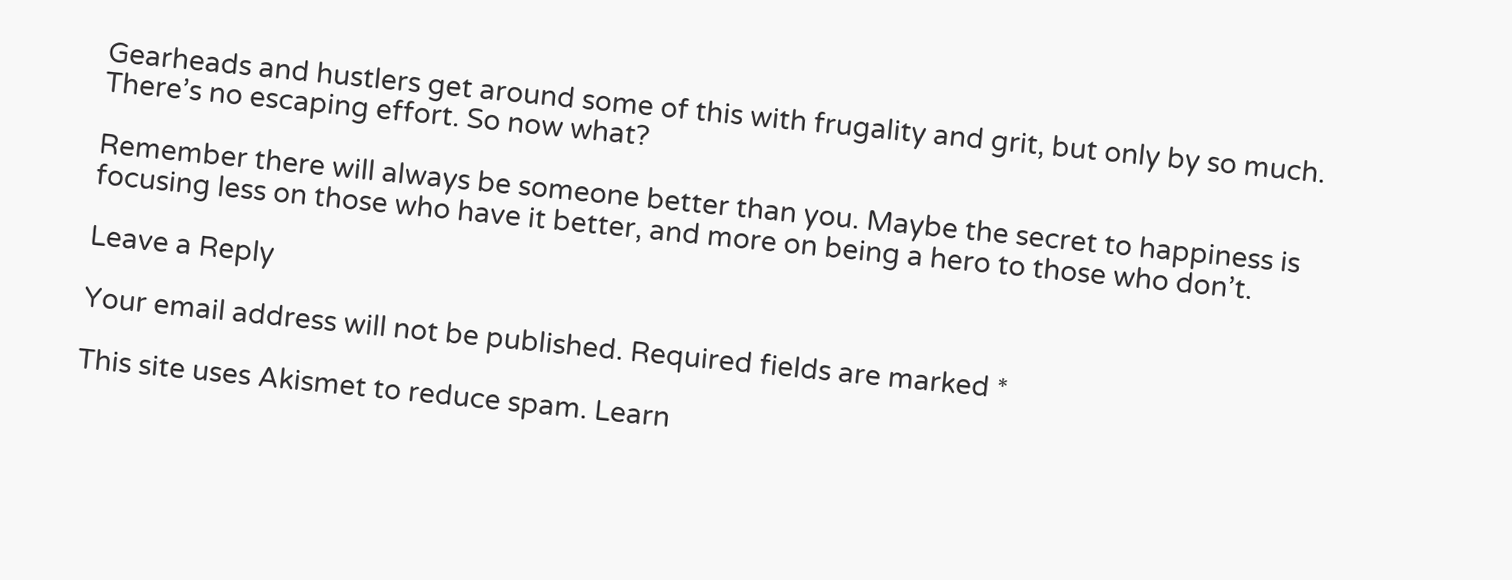Gearheads and hustlers get around some of this with frugality and grit, but only by so much. There’s no escaping effort. So now what?

Remember there will always be someone better than you. Maybe the secret to happiness is focusing less on those who have it better, and more on being a hero to those who don’t.

Leave a Reply

Your email address will not be published. Required fields are marked *

This site uses Akismet to reduce spam. Learn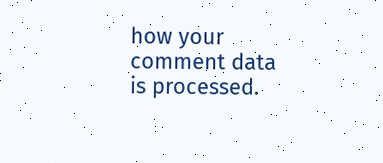how your comment data is processed.